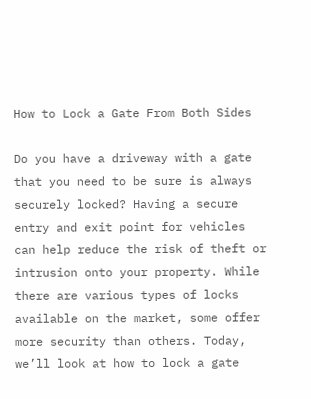How to Lock a Gate From Both Sides

Do you have a driveway with a gate that you need to be sure is always securely locked? Having a secure entry and exit point for vehicles can help reduce the risk of theft or intrusion onto your property. While there are various types of locks available on the market, some offer more security than others. Today, we’ll look at how to lock a gate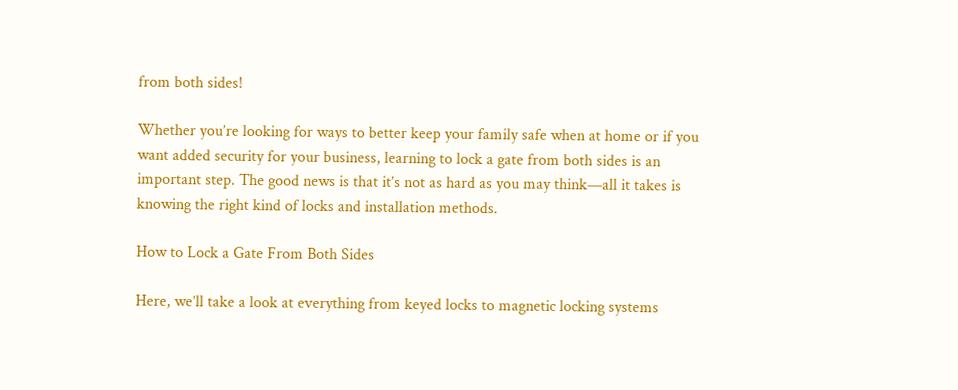from both sides!

Whether you’re looking for ways to better keep your family safe when at home or if you want added security for your business, learning to lock a gate from both sides is an important step. The good news is that it’s not as hard as you may think—all it takes is knowing the right kind of locks and installation methods.

How to Lock a Gate From Both Sides

Here, we’ll take a look at everything from keyed locks to magnetic locking systems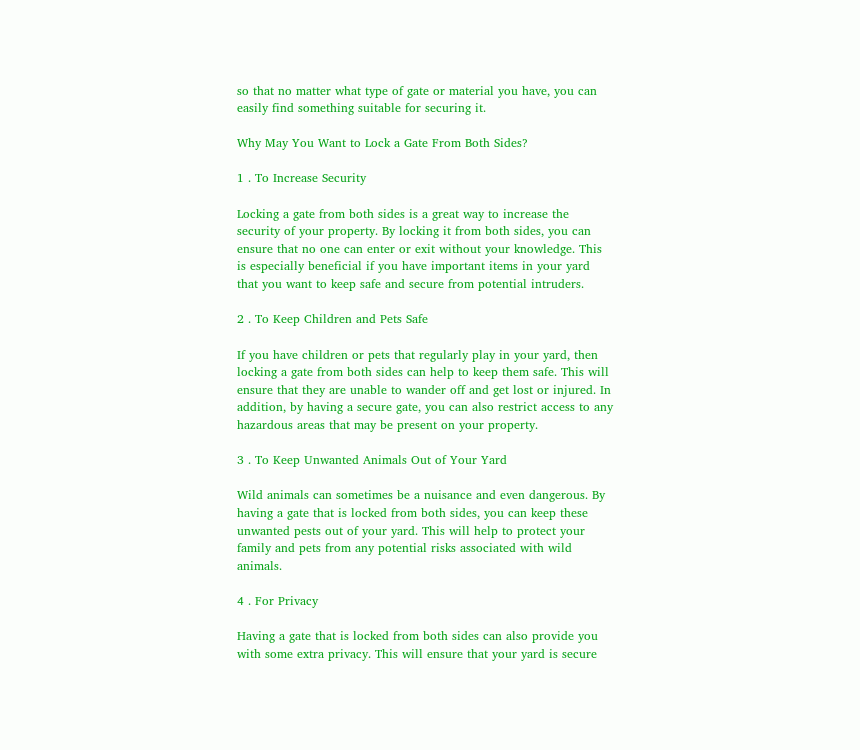so that no matter what type of gate or material you have, you can easily find something suitable for securing it.

Why May You Want to Lock a Gate From Both Sides?

1 . To Increase Security

Locking a gate from both sides is a great way to increase the security of your property. By locking it from both sides, you can ensure that no one can enter or exit without your knowledge. This is especially beneficial if you have important items in your yard that you want to keep safe and secure from potential intruders.

2 . To Keep Children and Pets Safe

If you have children or pets that regularly play in your yard, then locking a gate from both sides can help to keep them safe. This will ensure that they are unable to wander off and get lost or injured. In addition, by having a secure gate, you can also restrict access to any hazardous areas that may be present on your property.

3 . To Keep Unwanted Animals Out of Your Yard

Wild animals can sometimes be a nuisance and even dangerous. By having a gate that is locked from both sides, you can keep these unwanted pests out of your yard. This will help to protect your family and pets from any potential risks associated with wild animals.

4 . For Privacy

Having a gate that is locked from both sides can also provide you with some extra privacy. This will ensure that your yard is secure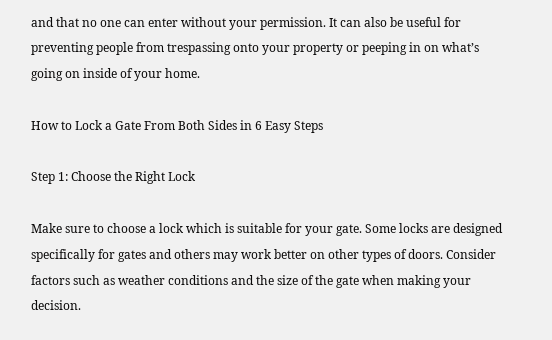and that no one can enter without your permission. It can also be useful for preventing people from trespassing onto your property or peeping in on what’s going on inside of your home.

How to Lock a Gate From Both Sides in 6 Easy Steps

Step 1: Choose the Right Lock

Make sure to choose a lock which is suitable for your gate. Some locks are designed specifically for gates and others may work better on other types of doors. Consider factors such as weather conditions and the size of the gate when making your decision.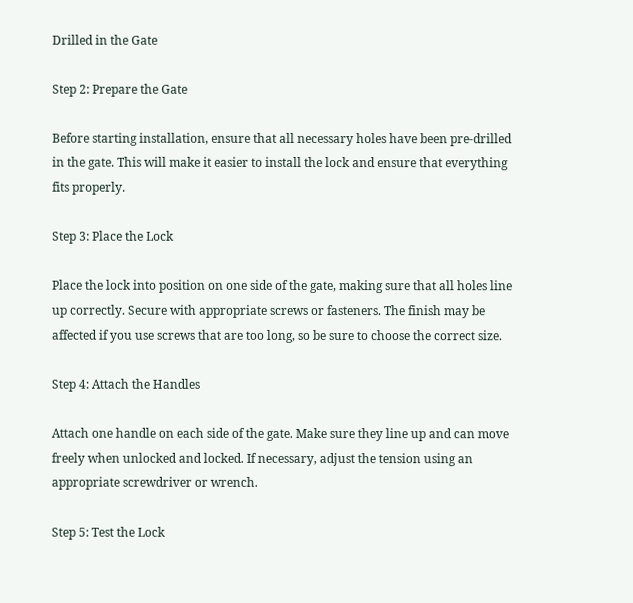Drilled in the Gate

Step 2: Prepare the Gate

Before starting installation, ensure that all necessary holes have been pre-drilled in the gate. This will make it easier to install the lock and ensure that everything fits properly.

Step 3: Place the Lock

Place the lock into position on one side of the gate, making sure that all holes line up correctly. Secure with appropriate screws or fasteners. The finish may be affected if you use screws that are too long, so be sure to choose the correct size.

Step 4: Attach the Handles

Attach one handle on each side of the gate. Make sure they line up and can move freely when unlocked and locked. If necessary, adjust the tension using an appropriate screwdriver or wrench.

Step 5: Test the Lock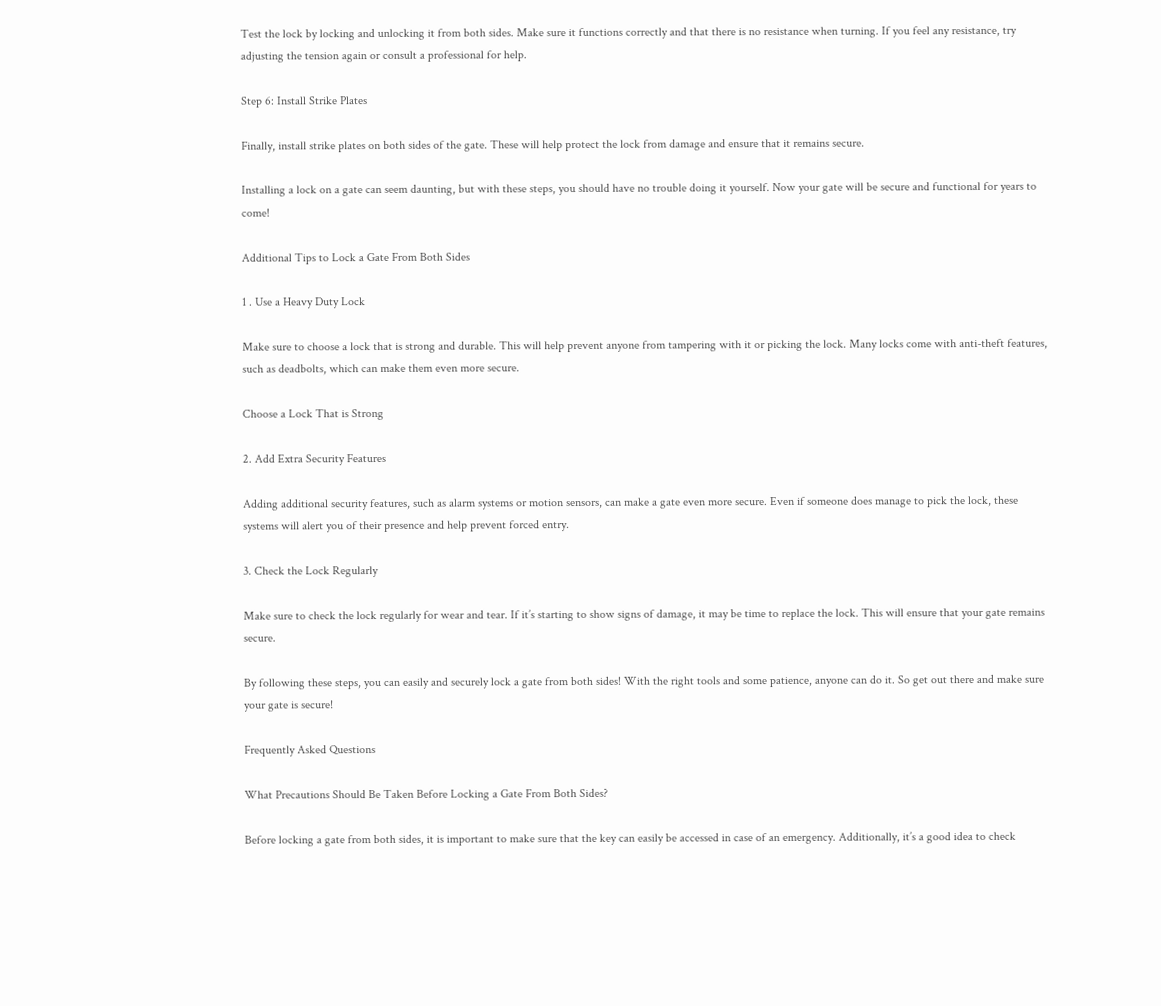Test the lock by locking and unlocking it from both sides. Make sure it functions correctly and that there is no resistance when turning. If you feel any resistance, try adjusting the tension again or consult a professional for help.

Step 6: Install Strike Plates

Finally, install strike plates on both sides of the gate. These will help protect the lock from damage and ensure that it remains secure.

Installing a lock on a gate can seem daunting, but with these steps, you should have no trouble doing it yourself. Now your gate will be secure and functional for years to come!

Additional Tips to Lock a Gate From Both Sides

1 . Use a Heavy Duty Lock

Make sure to choose a lock that is strong and durable. This will help prevent anyone from tampering with it or picking the lock. Many locks come with anti-theft features, such as deadbolts, which can make them even more secure.

Choose a Lock That is Strong

2. Add Extra Security Features

Adding additional security features, such as alarm systems or motion sensors, can make a gate even more secure. Even if someone does manage to pick the lock, these systems will alert you of their presence and help prevent forced entry.

3. Check the Lock Regularly

Make sure to check the lock regularly for wear and tear. If it’s starting to show signs of damage, it may be time to replace the lock. This will ensure that your gate remains secure.

By following these steps, you can easily and securely lock a gate from both sides! With the right tools and some patience, anyone can do it. So get out there and make sure your gate is secure!

Frequently Asked Questions

What Precautions Should Be Taken Before Locking a Gate From Both Sides?

Before locking a gate from both sides, it is important to make sure that the key can easily be accessed in case of an emergency. Additionally, it’s a good idea to check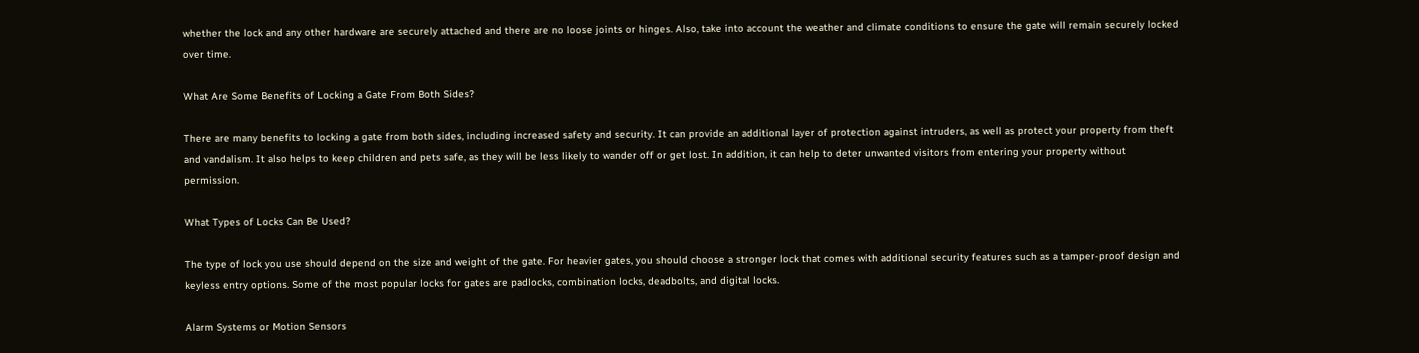whether the lock and any other hardware are securely attached and there are no loose joints or hinges. Also, take into account the weather and climate conditions to ensure the gate will remain securely locked over time.

What Are Some Benefits of Locking a Gate From Both Sides?

There are many benefits to locking a gate from both sides, including increased safety and security. It can provide an additional layer of protection against intruders, as well as protect your property from theft and vandalism. It also helps to keep children and pets safe, as they will be less likely to wander off or get lost. In addition, it can help to deter unwanted visitors from entering your property without permission.

What Types of Locks Can Be Used?

The type of lock you use should depend on the size and weight of the gate. For heavier gates, you should choose a stronger lock that comes with additional security features such as a tamper-proof design and keyless entry options. Some of the most popular locks for gates are padlocks, combination locks, deadbolts, and digital locks.

Alarm Systems or Motion Sensors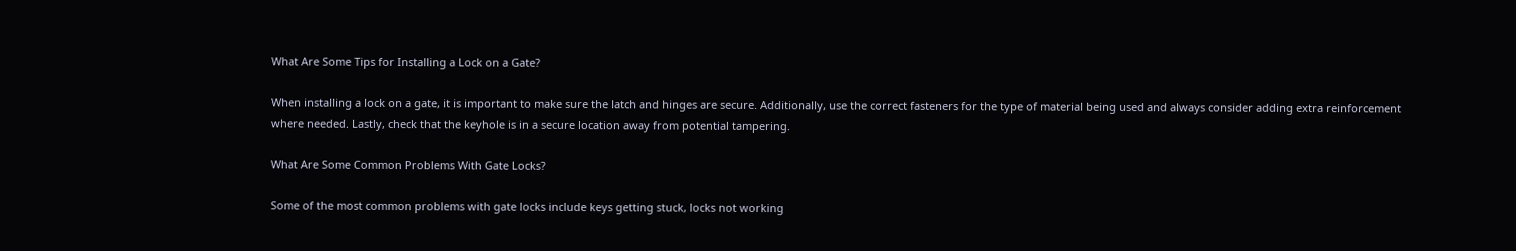What Are Some Tips for Installing a Lock on a Gate?

When installing a lock on a gate, it is important to make sure the latch and hinges are secure. Additionally, use the correct fasteners for the type of material being used and always consider adding extra reinforcement where needed. Lastly, check that the keyhole is in a secure location away from potential tampering.

What Are Some Common Problems With Gate Locks?

Some of the most common problems with gate locks include keys getting stuck, locks not working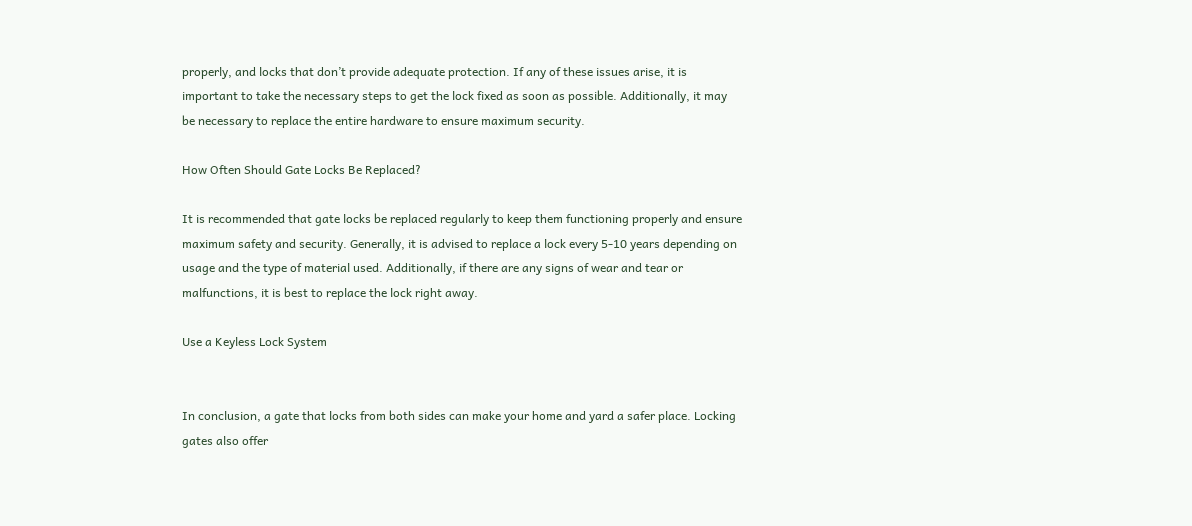properly, and locks that don’t provide adequate protection. If any of these issues arise, it is important to take the necessary steps to get the lock fixed as soon as possible. Additionally, it may be necessary to replace the entire hardware to ensure maximum security.

How Often Should Gate Locks Be Replaced?

It is recommended that gate locks be replaced regularly to keep them functioning properly and ensure maximum safety and security. Generally, it is advised to replace a lock every 5-10 years depending on usage and the type of material used. Additionally, if there are any signs of wear and tear or malfunctions, it is best to replace the lock right away.

Use a Keyless Lock System


In conclusion, a gate that locks from both sides can make your home and yard a safer place. Locking gates also offer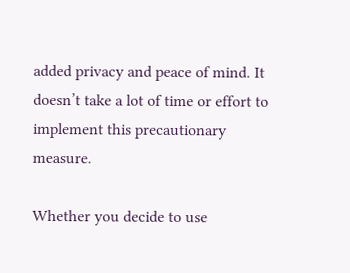added privacy and peace of mind. It doesn’t take a lot of time or effort to implement this precautionary measure.

Whether you decide to use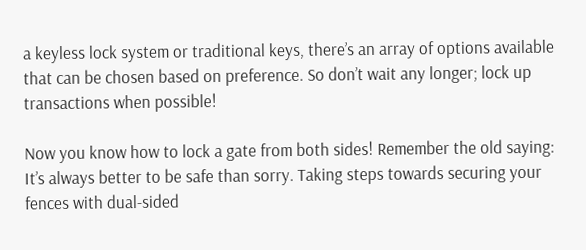a keyless lock system or traditional keys, there’s an array of options available that can be chosen based on preference. So don’t wait any longer; lock up transactions when possible!

Now you know how to lock a gate from both sides! Remember the old saying: It’s always better to be safe than sorry. Taking steps towards securing your fences with dual-sided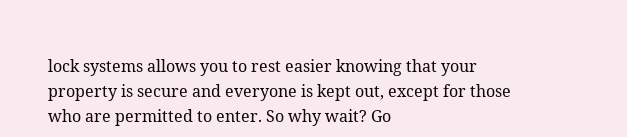lock systems allows you to rest easier knowing that your property is secure and everyone is kept out, except for those who are permitted to enter. So why wait? Go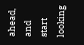ahead, and start looking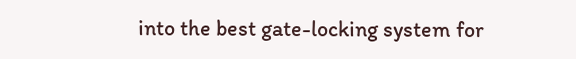into the best gate-locking system for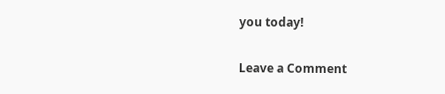you today!

Leave a Comment